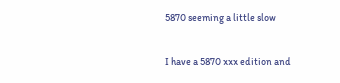5870 seeming a little slow

I have a 5870 xxx edition and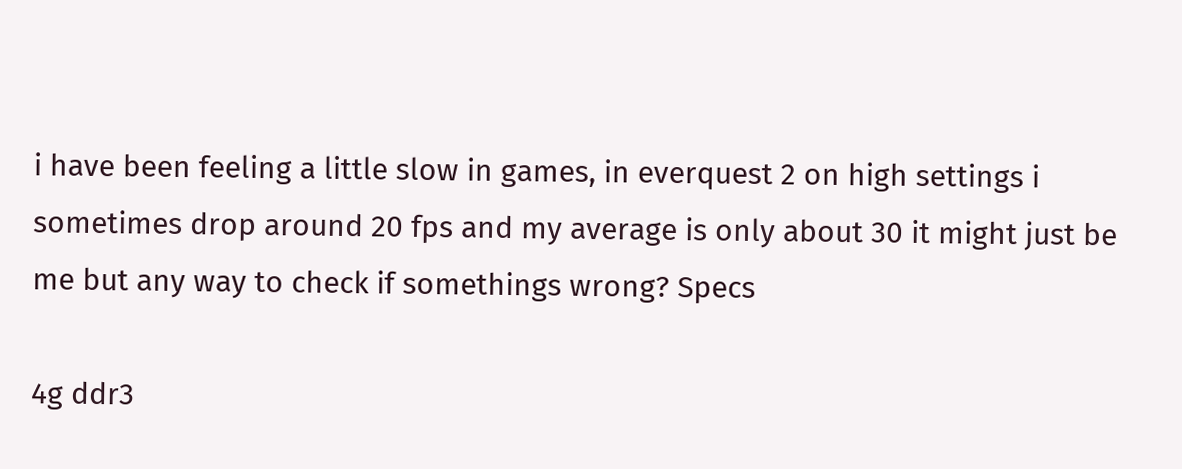i have been feeling a little slow in games, in everquest 2 on high settings i sometimes drop around 20 fps and my average is only about 30 it might just be me but any way to check if somethings wrong? Specs

4g ddr3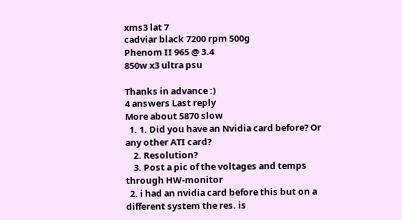xms3 lat 7
cadviar black 7200 rpm 500g
Phenom II 965 @ 3.4
850w x3 ultra psu

Thanks in advance :)
4 answers Last reply
More about 5870 slow
  1. 1. Did you have an Nvidia card before? Or any other ATI card?
    2. Resolution?
    3. Post a pic of the voltages and temps through HW-monitor
  2. i had an nvidia card before this but on a different system the res. is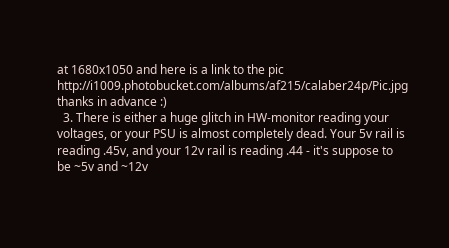at 1680x1050 and here is a link to the pic http://i1009.photobucket.com/albums/af215/calaber24p/Pic.jpg thanks in advance :)
  3. There is either a huge glitch in HW-monitor reading your voltages, or your PSU is almost completely dead. Your 5v rail is reading .45v, and your 12v rail is reading .44 - it's suppose to be ~5v and ~12v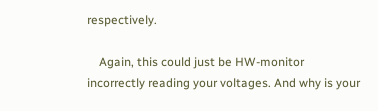respectively.

    Again, this could just be HW-monitor incorrectly reading your voltages. And why is your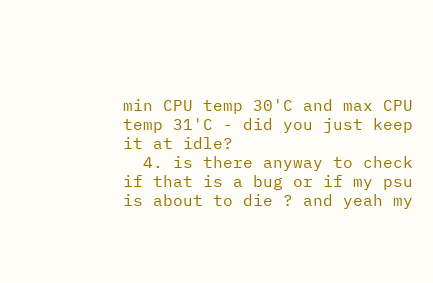min CPU temp 30'C and max CPU temp 31'C - did you just keep it at idle?
  4. is there anyway to check if that is a bug or if my psu is about to die ? and yeah my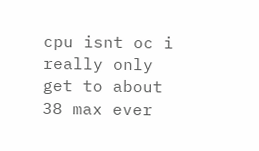cpu isnt oc i really only get to about 38 max ever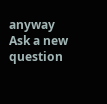anyway
Ask a new question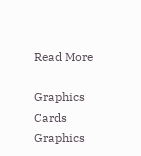Read More

Graphics Cards Graphics